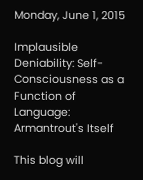Monday, June 1, 2015

Implausible Deniability: Self-Consciousness as a Function of Language: Armantrout's Itself

This blog will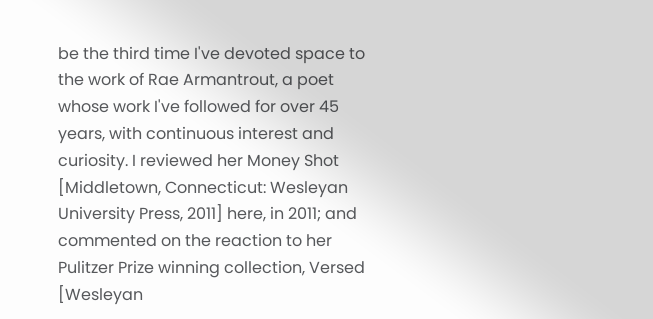be the third time I've devoted space to the work of Rae Armantrout, a poet whose work I've followed for over 45 years, with continuous interest and curiosity. I reviewed her Money Shot [Middletown, Connecticut: Wesleyan University Press, 2011] here, in 2011; and commented on the reaction to her Pulitzer Prize winning collection, Versed [Wesleyan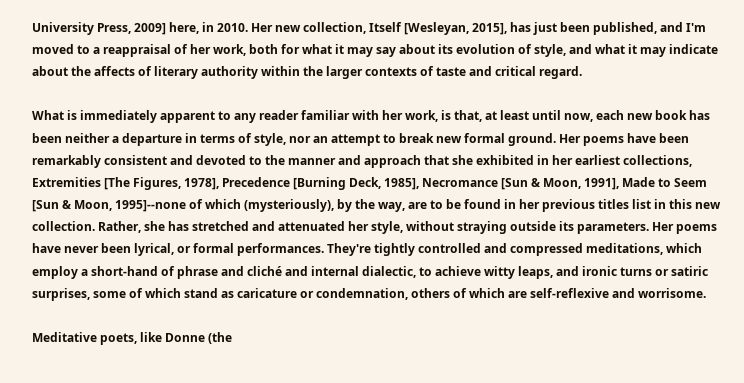University Press, 2009] here, in 2010. Her new collection, Itself [Wesleyan, 2015], has just been published, and I'm moved to a reappraisal of her work, both for what it may say about its evolution of style, and what it may indicate about the affects of literary authority within the larger contexts of taste and critical regard.

What is immediately apparent to any reader familiar with her work, is that, at least until now, each new book has been neither a departure in terms of style, nor an attempt to break new formal ground. Her poems have been remarkably consistent and devoted to the manner and approach that she exhibited in her earliest collections, Extremities [The Figures, 1978], Precedence [Burning Deck, 1985], Necromance [Sun & Moon, 1991], Made to Seem [Sun & Moon, 1995]--none of which (mysteriously), by the way, are to be found in her previous titles list in this new collection. Rather, she has stretched and attenuated her style, without straying outside its parameters. Her poems have never been lyrical, or formal performances. They're tightly controlled and compressed meditations, which employ a short-hand of phrase and cliché and internal dialectic, to achieve witty leaps, and ironic turns or satiric surprises, some of which stand as caricature or condemnation, others of which are self-reflexive and worrisome.

Meditative poets, like Donne (the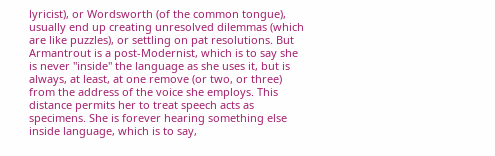lyricist), or Wordsworth (of the common tongue), usually end up creating unresolved dilemmas (which are like puzzles), or settling on pat resolutions. But Armantrout is a post-Modernist, which is to say she is never "inside" the language as she uses it, but is always, at least, at one remove (or two, or three) from the address of the voice she employs. This distance permits her to treat speech acts as specimens. She is forever hearing something else inside language, which is to say,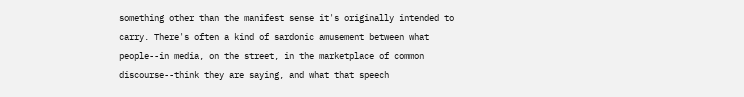something other than the manifest sense it's originally intended to carry. There's often a kind of sardonic amusement between what people--in media, on the street, in the marketplace of common discourse--think they are saying, and what that speech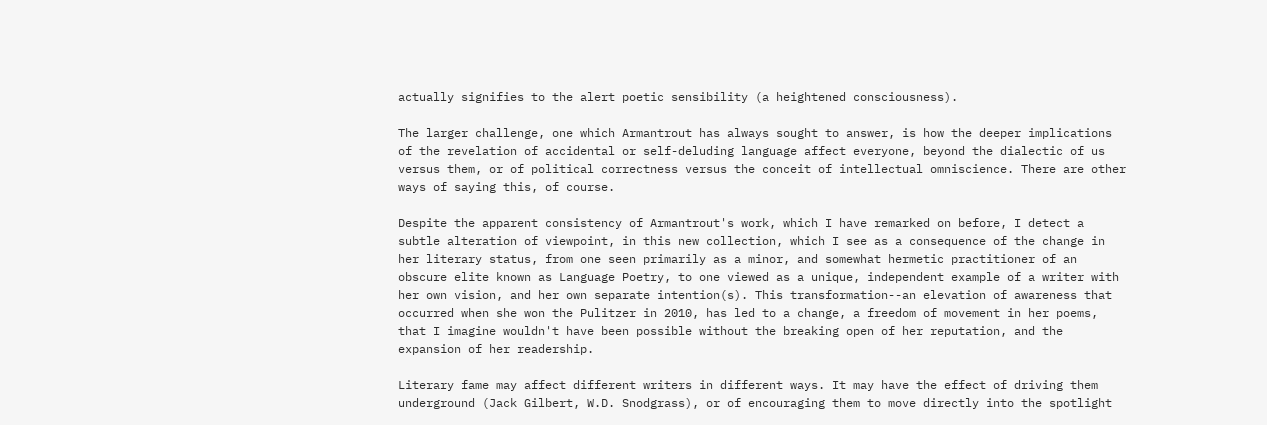actually signifies to the alert poetic sensibility (a heightened consciousness).

The larger challenge, one which Armantrout has always sought to answer, is how the deeper implications of the revelation of accidental or self-deluding language affect everyone, beyond the dialectic of us versus them, or of political correctness versus the conceit of intellectual omniscience. There are other ways of saying this, of course.

Despite the apparent consistency of Armantrout's work, which I have remarked on before, I detect a subtle alteration of viewpoint, in this new collection, which I see as a consequence of the change in her literary status, from one seen primarily as a minor, and somewhat hermetic practitioner of an obscure elite known as Language Poetry, to one viewed as a unique, independent example of a writer with her own vision, and her own separate intention(s). This transformation--an elevation of awareness that occurred when she won the Pulitzer in 2010, has led to a change, a freedom of movement in her poems, that I imagine wouldn't have been possible without the breaking open of her reputation, and the expansion of her readership.

Literary fame may affect different writers in different ways. It may have the effect of driving them underground (Jack Gilbert, W.D. Snodgrass), or of encouraging them to move directly into the spotlight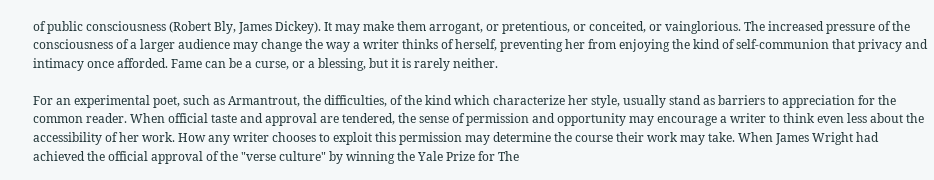of public consciousness (Robert Bly, James Dickey). It may make them arrogant, or pretentious, or conceited, or vainglorious. The increased pressure of the consciousness of a larger audience may change the way a writer thinks of herself, preventing her from enjoying the kind of self-communion that privacy and intimacy once afforded. Fame can be a curse, or a blessing, but it is rarely neither.

For an experimental poet, such as Armantrout, the difficulties, of the kind which characterize her style, usually stand as barriers to appreciation for the common reader. When official taste and approval are tendered, the sense of permission and opportunity may encourage a writer to think even less about the accessibility of her work. How any writer chooses to exploit this permission may determine the course their work may take. When James Wright had achieved the official approval of the "verse culture" by winning the Yale Prize for The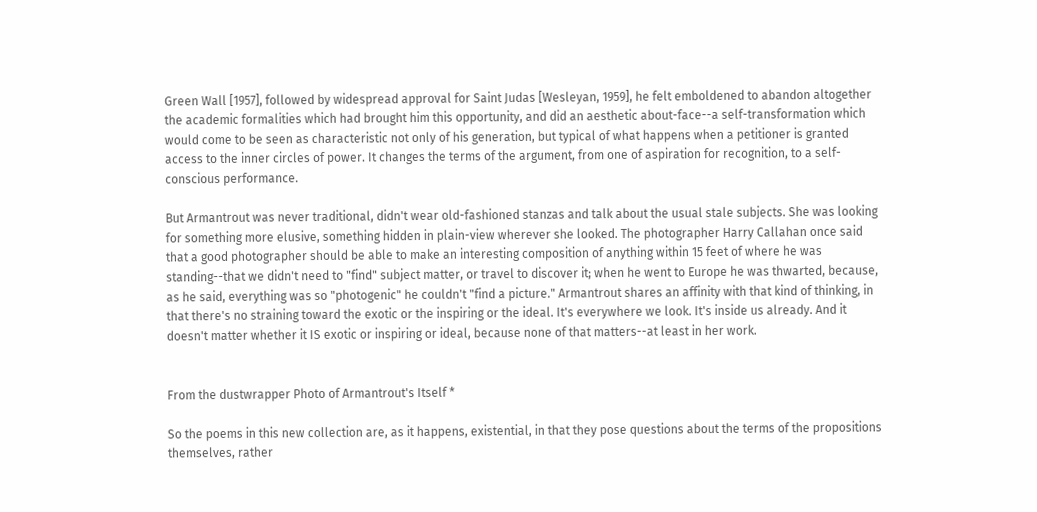Green Wall [1957], followed by widespread approval for Saint Judas [Wesleyan, 1959], he felt emboldened to abandon altogether the academic formalities which had brought him this opportunity, and did an aesthetic about-face--a self-transformation which would come to be seen as characteristic not only of his generation, but typical of what happens when a petitioner is granted access to the inner circles of power. It changes the terms of the argument, from one of aspiration for recognition, to a self-conscious performance.

But Armantrout was never traditional, didn't wear old-fashioned stanzas and talk about the usual stale subjects. She was looking for something more elusive, something hidden in plain-view wherever she looked. The photographer Harry Callahan once said that a good photographer should be able to make an interesting composition of anything within 15 feet of where he was standing--that we didn't need to "find" subject matter, or travel to discover it; when he went to Europe he was thwarted, because, as he said, everything was so "photogenic" he couldn't "find a picture." Armantrout shares an affinity with that kind of thinking, in that there's no straining toward the exotic or the inspiring or the ideal. It's everywhere we look. It's inside us already. And it doesn't matter whether it IS exotic or inspiring or ideal, because none of that matters--at least in her work.


From the dustwrapper Photo of Armantrout's Itself *

So the poems in this new collection are, as it happens, existential, in that they pose questions about the terms of the propositions themselves, rather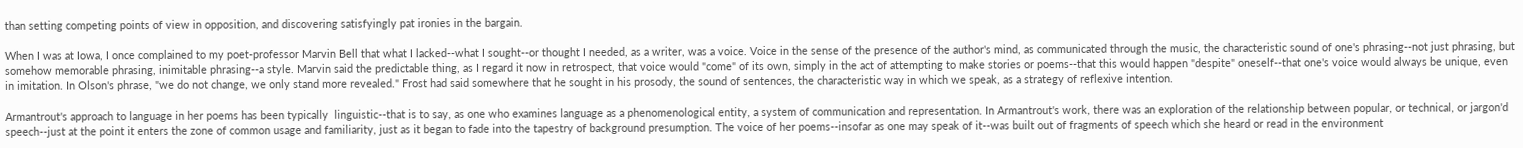than setting competing points of view in opposition, and discovering satisfyingly pat ironies in the bargain.

When I was at Iowa, I once complained to my poet-professor Marvin Bell that what I lacked--what I sought--or thought I needed, as a writer, was a voice. Voice in the sense of the presence of the author's mind, as communicated through the music, the characteristic sound of one's phrasing--not just phrasing, but somehow memorable phrasing, inimitable phrasing--a style. Marvin said the predictable thing, as I regard it now in retrospect, that voice would "come" of its own, simply in the act of attempting to make stories or poems--that this would happen "despite" oneself--that one's voice would always be unique, even in imitation. In Olson's phrase, "we do not change, we only stand more revealed." Frost had said somewhere that he sought in his prosody, the sound of sentences, the characteristic way in which we speak, as a strategy of reflexive intention.

Armantrout's approach to language in her poems has been typically  linguistic--that is to say, as one who examines language as a phenomenological entity, a system of communication and representation. In Armantrout's work, there was an exploration of the relationship between popular, or technical, or jargon'd speech--just at the point it enters the zone of common usage and familiarity, just as it began to fade into the tapestry of background presumption. The voice of her poems--insofar as one may speak of it--was built out of fragments of speech which she heard or read in the environment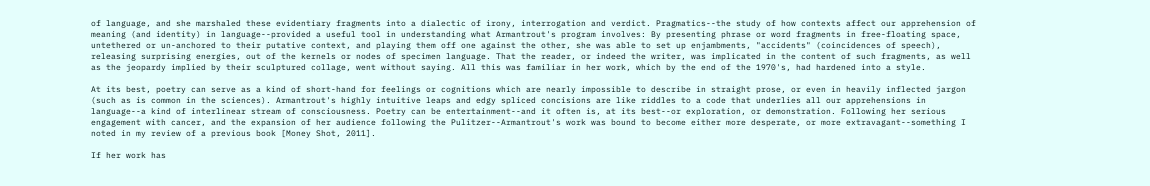of language, and she marshaled these evidentiary fragments into a dialectic of irony, interrogation and verdict. Pragmatics--the study of how contexts affect our apprehension of meaning (and identity) in language--provided a useful tool in understanding what Armantrout's program involves: By presenting phrase or word fragments in free-floating space, untethered or un-anchored to their putative context, and playing them off one against the other, she was able to set up enjambments, "accidents" (coincidences of speech), releasing surprising energies, out of the kernels or nodes of specimen language. That the reader, or indeed the writer, was implicated in the content of such fragments, as well as the jeopardy implied by their sculptured collage, went without saying. All this was familiar in her work, which by the end of the 1970's, had hardened into a style.

At its best, poetry can serve as a kind of short-hand for feelings or cognitions which are nearly impossible to describe in straight prose, or even in heavily inflected jargon (such as is common in the sciences). Armantrout's highly intuitive leaps and edgy spliced concisions are like riddles to a code that underlies all our apprehensions in language--a kind of interlinear stream of consciousness. Poetry can be entertainment--and it often is, at its best--or exploration, or demonstration. Following her serious engagement with cancer, and the expansion of her audience following the Pulitzer--Armantrout's work was bound to become either more desperate, or more extravagant--something I noted in my review of a previous book [Money Shot, 2011].

If her work has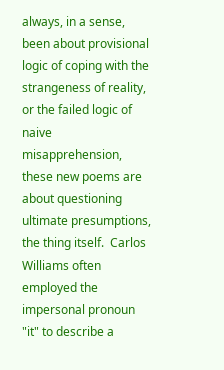always, in a sense, been about provisional logic of coping with the strangeness of reality, or the failed logic of naive misapprehension, these new poems are about questioning ultimate presumptions, the thing itself.  Carlos Williams often employed the impersonal pronoun "it" to describe a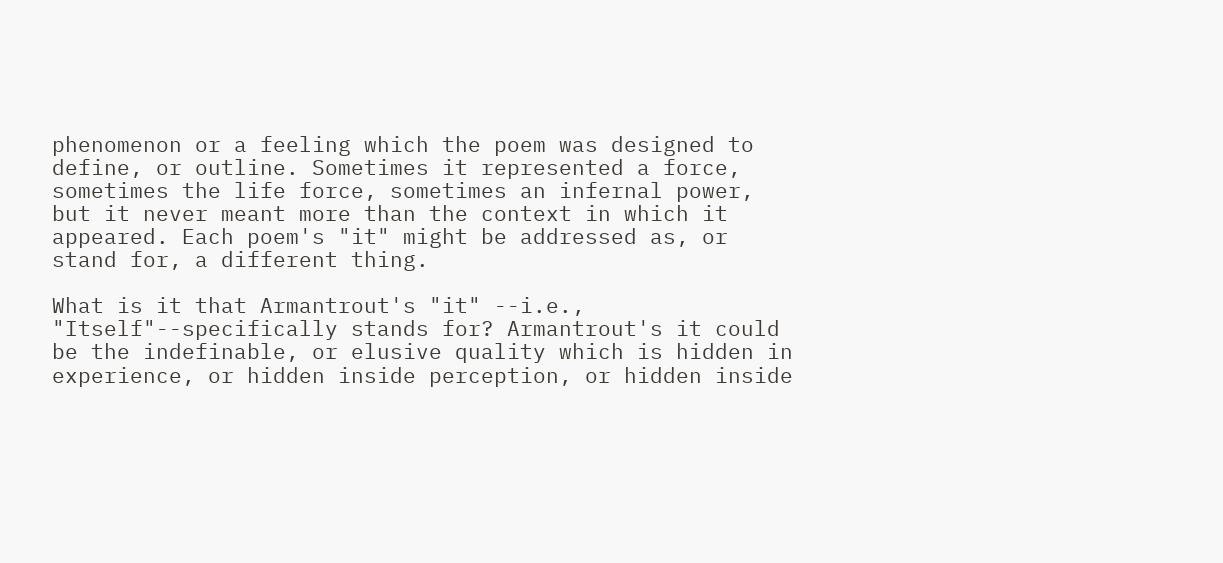phenomenon or a feeling which the poem was designed to define, or outline. Sometimes it represented a force, sometimes the life force, sometimes an infernal power, but it never meant more than the context in which it appeared. Each poem's "it" might be addressed as, or stand for, a different thing.

What is it that Armantrout's "it" --i.e., "Itself"--specifically stands for? Armantrout's it could be the indefinable, or elusive quality which is hidden in experience, or hidden inside perception, or hidden inside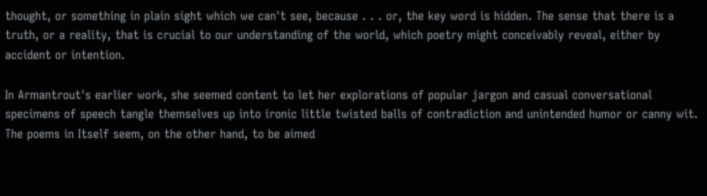thought, or something in plain sight which we can't see, because . . . or, the key word is hidden. The sense that there is a truth, or a reality, that is crucial to our understanding of the world, which poetry might conceivably reveal, either by accident or intention.

In Armantrout's earlier work, she seemed content to let her explorations of popular jargon and casual conversational specimens of speech tangle themselves up into ironic little twisted balls of contradiction and unintended humor or canny wit. The poems in Itself seem, on the other hand, to be aimed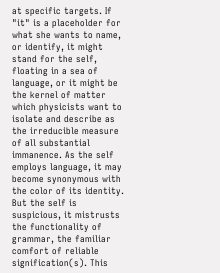at specific targets. If "it" is a placeholder for what she wants to name, or identify, it might stand for the self, floating in a sea of language, or it might be the kernel of matter which physicists want to isolate and describe as the irreducible measure of all substantial immanence. As the self employs language, it may become synonymous with the color of its identity. But the self is suspicious, it mistrusts the functionality of grammar, the familiar comfort of reliable signification(s). This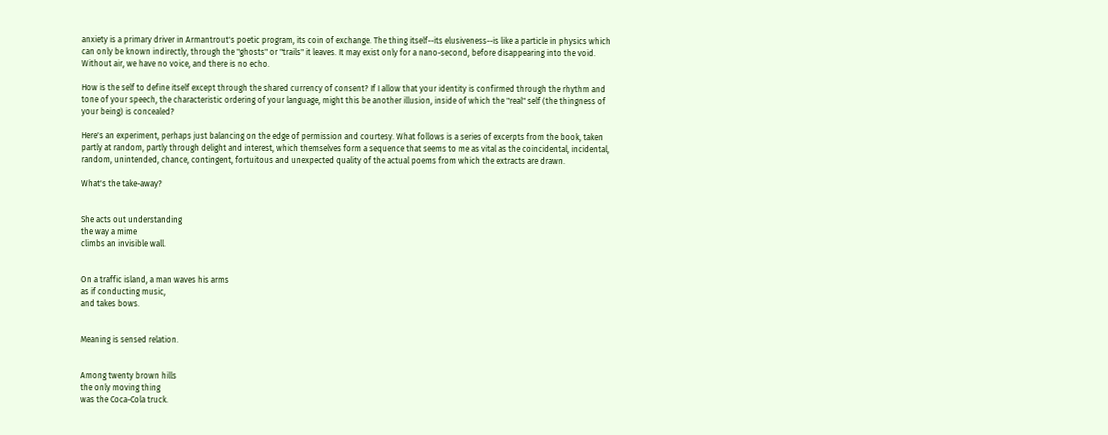anxiety is a primary driver in Armantrout's poetic program, its coin of exchange. The thing itself--its elusiveness--is like a particle in physics which can only be known indirectly, through the "ghosts" or "trails" it leaves. It may exist only for a nano-second, before disappearing into the void. Without air, we have no voice, and there is no echo.

How is the self to define itself except through the shared currency of consent? If I allow that your identity is confirmed through the rhythm and tone of your speech, the characteristic ordering of your language, might this be another illusion, inside of which the "real" self (the thingness of your being) is concealed?

Here's an experiment, perhaps just balancing on the edge of permission and courtesy. What follows is a series of excerpts from the book, taken partly at random, partly through delight and interest, which themselves form a sequence that seems to me as vital as the coincidental, incidental, random, unintended, chance, contingent, fortuitous and unexpected quality of the actual poems from which the extracts are drawn.

What's the take-away?


She acts out understanding
the way a mime
climbs an invisible wall.


On a traffic island, a man waves his arms
as if conducting music,
and takes bows.


Meaning is sensed relation.


Among twenty brown hills
the only moving thing
was the Coca-Cola truck.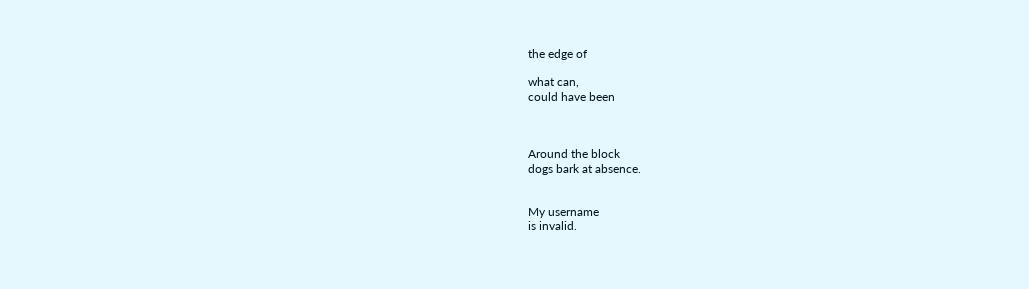the edge of

what can,
could have been



Around the block
dogs bark at absence.


My username
is invalid.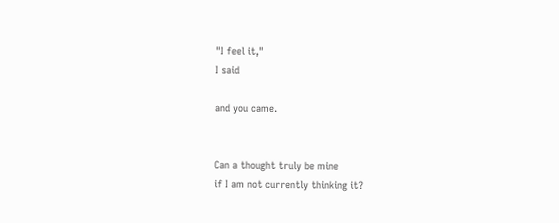"I feel it,"
I said

and you came.


Can a thought truly be mine
if I am not currently thinking it?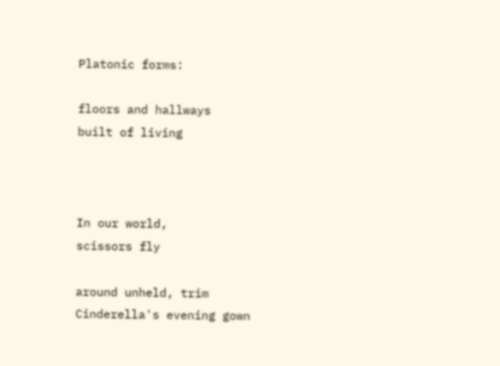Platonic forms:

floors and hallways
built of living



In our world,
scissors fly

around unheld, trim
Cinderella's evening gown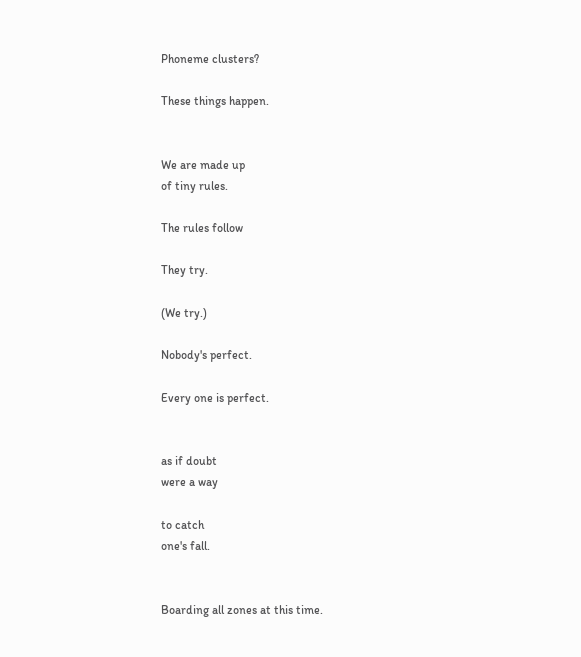Phoneme clusters?

These things happen.


We are made up
of tiny rules.

The rules follow

They try.

(We try.)

Nobody's perfect.

Every one is perfect.


as if doubt
were a way

to catch
one's fall.


Boarding all zones at this time.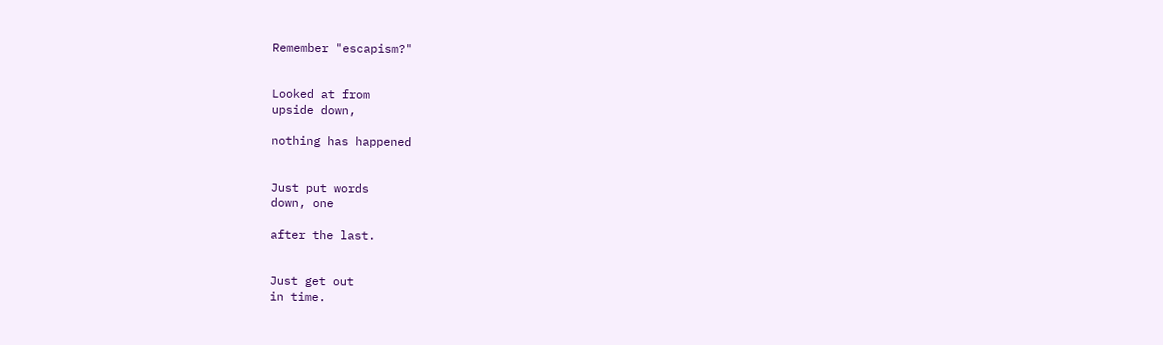Remember "escapism?"


Looked at from
upside down,

nothing has happened


Just put words
down, one

after the last.


Just get out
in time.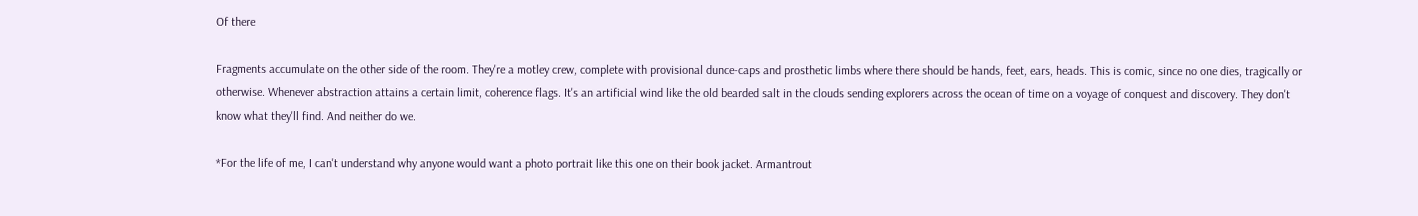Of there

Fragments accumulate on the other side of the room. They're a motley crew, complete with provisional dunce-caps and prosthetic limbs where there should be hands, feet, ears, heads. This is comic, since no one dies, tragically or otherwise. Whenever abstraction attains a certain limit, coherence flags. It's an artificial wind like the old bearded salt in the clouds sending explorers across the ocean of time on a voyage of conquest and discovery. They don't know what they'll find. And neither do we.

*For the life of me, I can't understand why anyone would want a photo portrait like this one on their book jacket. Armantrout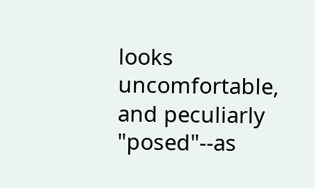looks uncomfortable, and peculiarly "posed"--as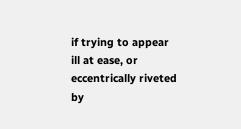if trying to appear ill at ease, or eccentrically riveted by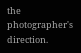the photographer's direction.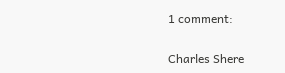1 comment:

Charles Shere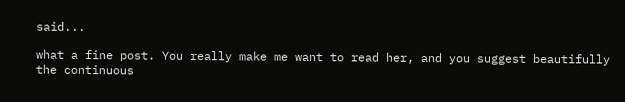said...

what a fine post. You really make me want to read her, and you suggest beautifully the continuous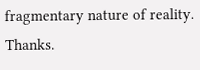fragmentary nature of reality. Thanks.